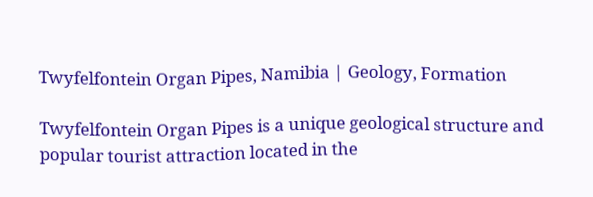Twyfelfontein Organ Pipes, Namibia | Geology, Formation

Twyfelfontein Organ Pipes is a unique geological structure and popular tourist attraction located in the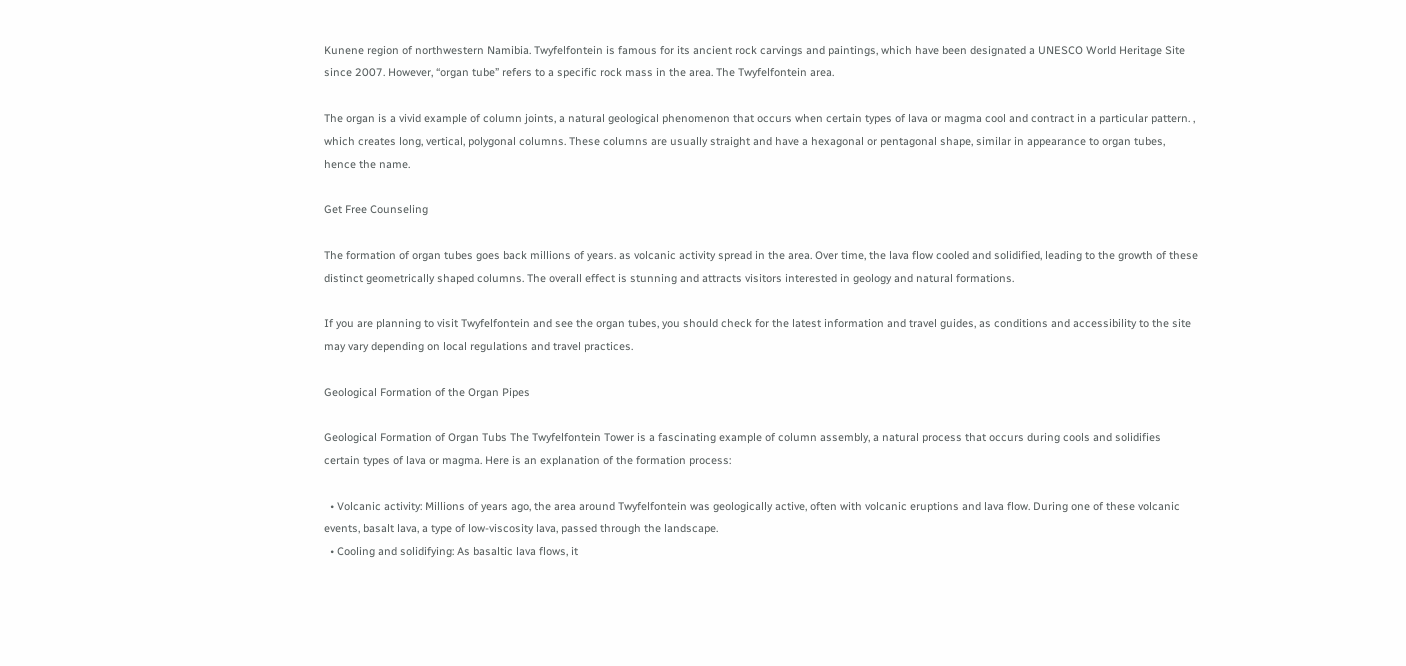Kunene region of northwestern Namibia. Twyfelfontein is famous for its ancient rock carvings and paintings, which have been designated a UNESCO World Heritage Site since 2007. However, “organ tube” refers to a specific rock mass in the area. The Twyfelfontein area.

The organ is a vivid example of column joints, a natural geological phenomenon that occurs when certain types of lava or magma cool and contract in a particular pattern. , which creates long, vertical, polygonal columns. These columns are usually straight and have a hexagonal or pentagonal shape, similar in appearance to organ tubes, hence the name.

Get Free Counseling

The formation of organ tubes goes back millions of years. as volcanic activity spread in the area. Over time, the lava flow cooled and solidified, leading to the growth of these distinct geometrically shaped columns. The overall effect is stunning and attracts visitors interested in geology and natural formations.

If you are planning to visit Twyfelfontein and see the organ tubes, you should check for the latest information and travel guides, as conditions and accessibility to the site may vary depending on local regulations and travel practices.

Geological Formation of the Organ Pipes

Geological Formation of Organ Tubs The Twyfelfontein Tower is a fascinating example of column assembly, a natural process that occurs during cools and solidifies certain types of lava or magma. Here is an explanation of the formation process:

  • Volcanic activity: Millions of years ago, the area around Twyfelfontein was geologically active, often with volcanic eruptions and lava flow. During one of these volcanic events, basalt lava, a type of low-viscosity lava, passed through the landscape.
  • Cooling and solidifying: As basaltic lava flows, it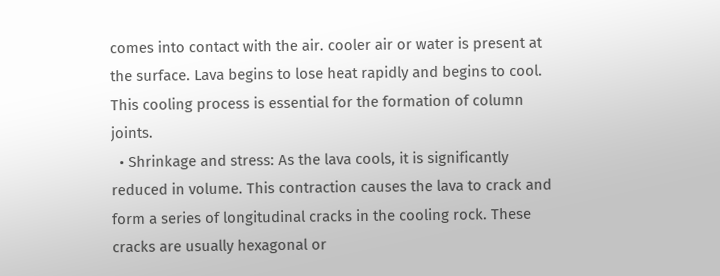comes into contact with the air. cooler air or water is present at the surface. Lava begins to lose heat rapidly and begins to cool. This cooling process is essential for the formation of column joints.
  • Shrinkage and stress: As the lava cools, it is significantly reduced in volume. This contraction causes the lava to crack and form a series of longitudinal cracks in the cooling rock. These cracks are usually hexagonal or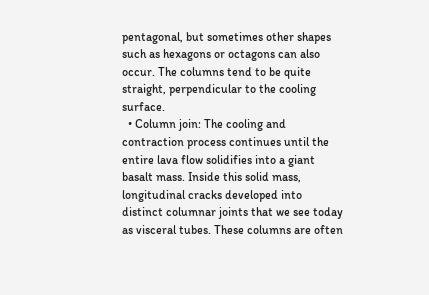pentagonal, but sometimes other shapes such as hexagons or octagons can also occur. The columns tend to be quite straight, perpendicular to the cooling surface.
  • Column join: The cooling and contraction process continues until the entire lava flow solidifies into a giant basalt mass. Inside this solid mass, longitudinal cracks developed into distinct columnar joints that we see today as visceral tubes. These columns are often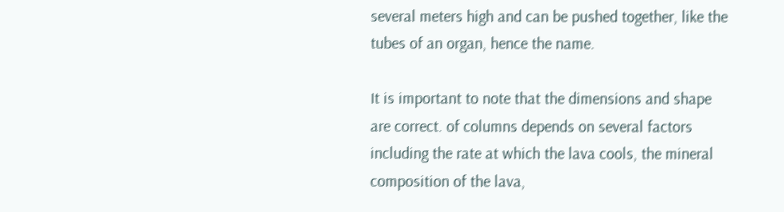several meters high and can be pushed together, like the tubes of an organ, hence the name.

It is important to note that the dimensions and shape are correct. of columns depends on several factors including the rate at which the lava cools, the mineral composition of the lava,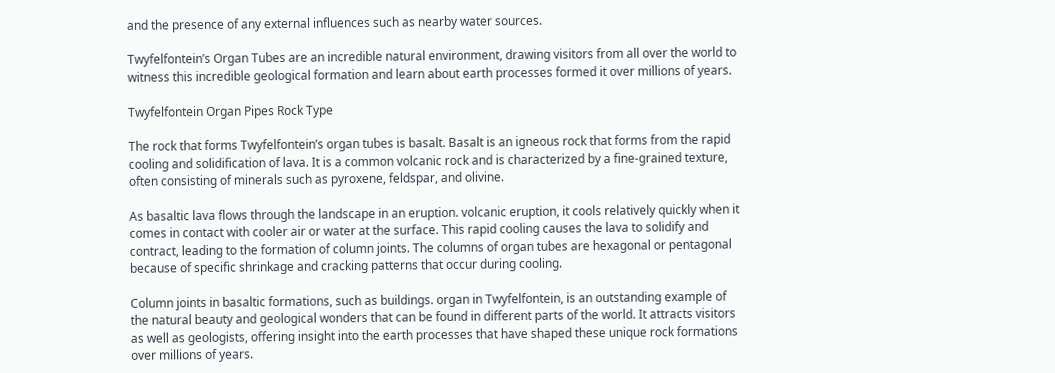and the presence of any external influences such as nearby water sources.

Twyfelfontein’s Organ Tubes are an incredible natural environment, drawing visitors from all over the world to witness this incredible geological formation and learn about earth processes formed it over millions of years.

Twyfelfontein Organ Pipes Rock Type

The rock that forms Twyfelfontein’s organ tubes is basalt. Basalt is an igneous rock that forms from the rapid cooling and solidification of lava. It is a common volcanic rock and is characterized by a fine-grained texture, often consisting of minerals such as pyroxene, feldspar, and olivine.

As basaltic lava flows through the landscape in an eruption. volcanic eruption, it cools relatively quickly when it comes in contact with cooler air or water at the surface. This rapid cooling causes the lava to solidify and contract, leading to the formation of column joints. The columns of organ tubes are hexagonal or pentagonal because of specific shrinkage and cracking patterns that occur during cooling.

Column joints in basaltic formations, such as buildings. organ in Twyfelfontein, is an outstanding example of the natural beauty and geological wonders that can be found in different parts of the world. It attracts visitors as well as geologists, offering insight into the earth processes that have shaped these unique rock formations over millions of years.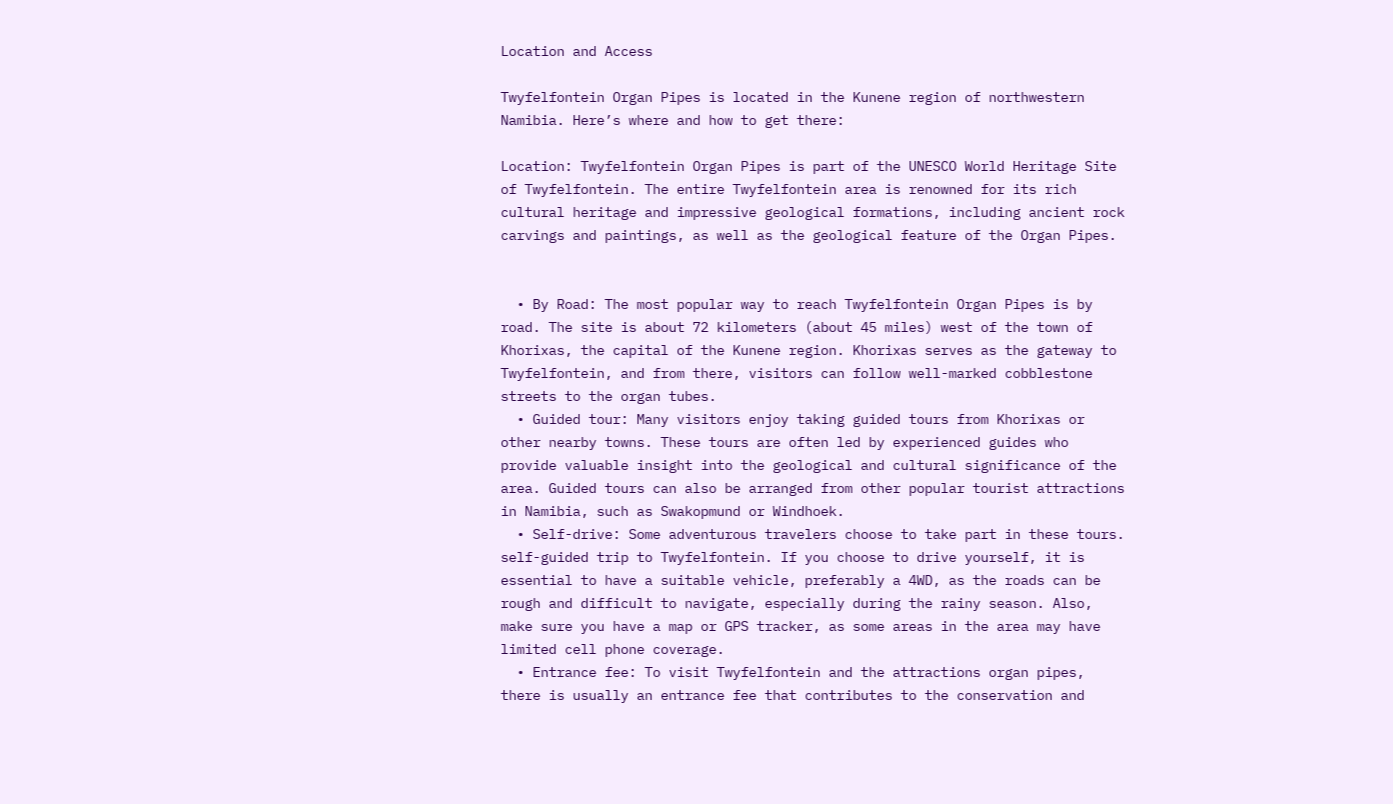Location and Access

Twyfelfontein Organ Pipes is located in the Kunene region of northwestern Namibia. Here’s where and how to get there:

Location: Twyfelfontein Organ Pipes is part of the UNESCO World Heritage Site of Twyfelfontein. The entire Twyfelfontein area is renowned for its rich cultural heritage and impressive geological formations, including ancient rock carvings and paintings, as well as the geological feature of the Organ Pipes.


  • By Road: The most popular way to reach Twyfelfontein Organ Pipes is by road. The site is about 72 kilometers (about 45 miles) west of the town of Khorixas, the capital of the Kunene region. Khorixas serves as the gateway to Twyfelfontein, and from there, visitors can follow well-marked cobblestone streets to the organ tubes.
  • Guided tour: Many visitors enjoy taking guided tours from Khorixas or other nearby towns. These tours are often led by experienced guides who provide valuable insight into the geological and cultural significance of the area. Guided tours can also be arranged from other popular tourist attractions in Namibia, such as Swakopmund or Windhoek.
  • Self-drive: Some adventurous travelers choose to take part in these tours. self-guided trip to Twyfelfontein. If you choose to drive yourself, it is essential to have a suitable vehicle, preferably a 4WD, as the roads can be rough and difficult to navigate, especially during the rainy season. Also, make sure you have a map or GPS tracker, as some areas in the area may have limited cell phone coverage.
  • Entrance fee: To visit Twyfelfontein and the attractions organ pipes, there is usually an entrance fee that contributes to the conservation and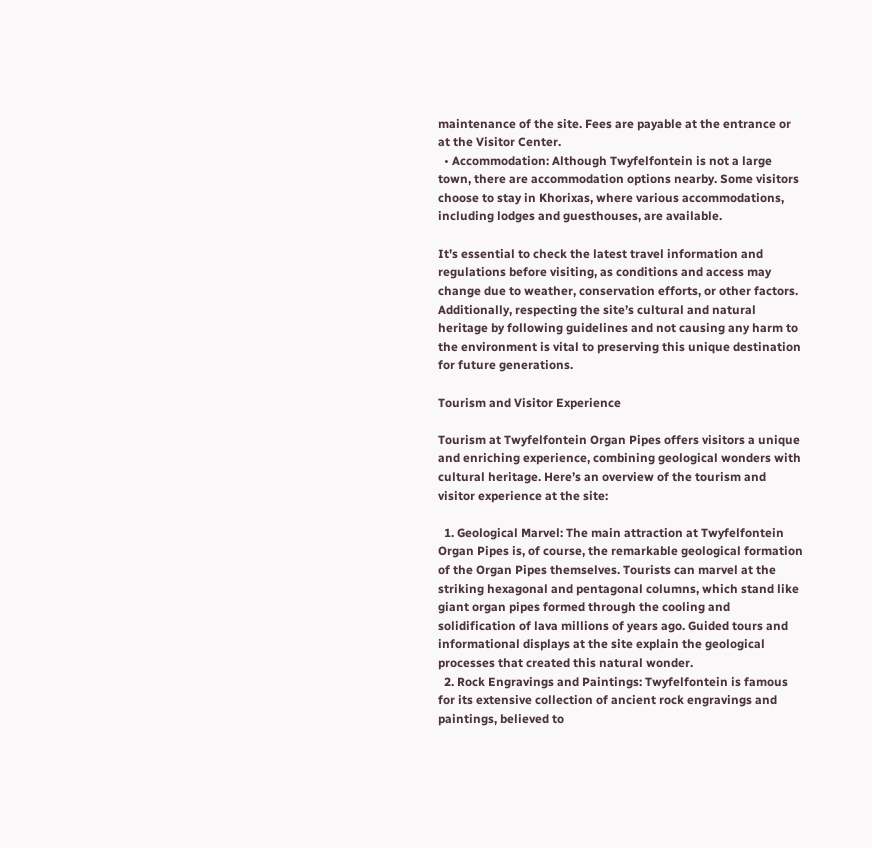maintenance of the site. Fees are payable at the entrance or at the Visitor Center.
  • Accommodation: Although Twyfelfontein is not a large town, there are accommodation options nearby. Some visitors choose to stay in Khorixas, where various accommodations, including lodges and guesthouses, are available.

It’s essential to check the latest travel information and regulations before visiting, as conditions and access may change due to weather, conservation efforts, or other factors. Additionally, respecting the site’s cultural and natural heritage by following guidelines and not causing any harm to the environment is vital to preserving this unique destination for future generations.

Tourism and Visitor Experience

Tourism at Twyfelfontein Organ Pipes offers visitors a unique and enriching experience, combining geological wonders with cultural heritage. Here’s an overview of the tourism and visitor experience at the site:

  1. Geological Marvel: The main attraction at Twyfelfontein Organ Pipes is, of course, the remarkable geological formation of the Organ Pipes themselves. Tourists can marvel at the striking hexagonal and pentagonal columns, which stand like giant organ pipes formed through the cooling and solidification of lava millions of years ago. Guided tours and informational displays at the site explain the geological processes that created this natural wonder.
  2. Rock Engravings and Paintings: Twyfelfontein is famous for its extensive collection of ancient rock engravings and paintings, believed to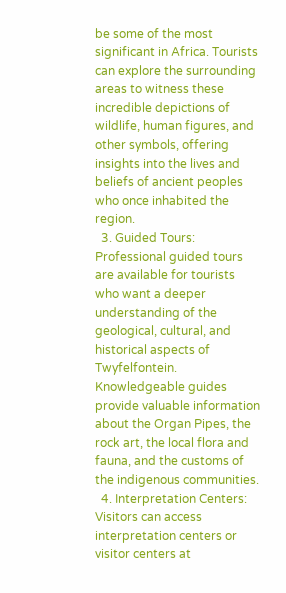be some of the most significant in Africa. Tourists can explore the surrounding areas to witness these incredible depictions of wildlife, human figures, and other symbols, offering insights into the lives and beliefs of ancient peoples who once inhabited the region.
  3. Guided Tours: Professional guided tours are available for tourists who want a deeper understanding of the geological, cultural, and historical aspects of Twyfelfontein. Knowledgeable guides provide valuable information about the Organ Pipes, the rock art, the local flora and fauna, and the customs of the indigenous communities.
  4. Interpretation Centers: Visitors can access interpretation centers or visitor centers at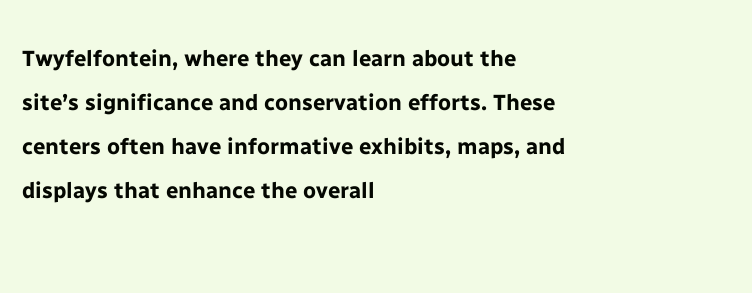Twyfelfontein, where they can learn about the site’s significance and conservation efforts. These centers often have informative exhibits, maps, and displays that enhance the overall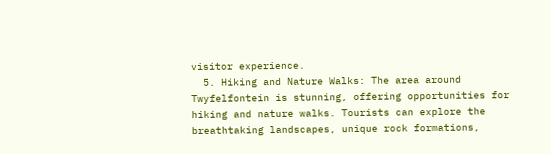visitor experience.
  5. Hiking and Nature Walks: The area around Twyfelfontein is stunning, offering opportunities for hiking and nature walks. Tourists can explore the breathtaking landscapes, unique rock formations,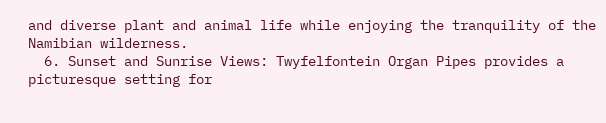and diverse plant and animal life while enjoying the tranquility of the Namibian wilderness.
  6. Sunset and Sunrise Views: Twyfelfontein Organ Pipes provides a picturesque setting for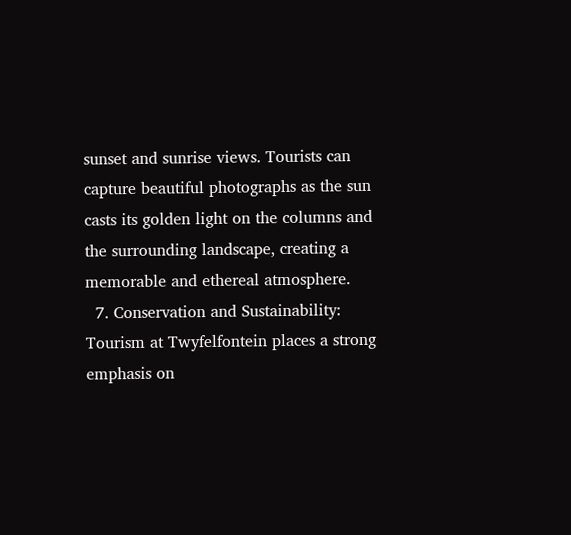sunset and sunrise views. Tourists can capture beautiful photographs as the sun casts its golden light on the columns and the surrounding landscape, creating a memorable and ethereal atmosphere.
  7. Conservation and Sustainability: Tourism at Twyfelfontein places a strong emphasis on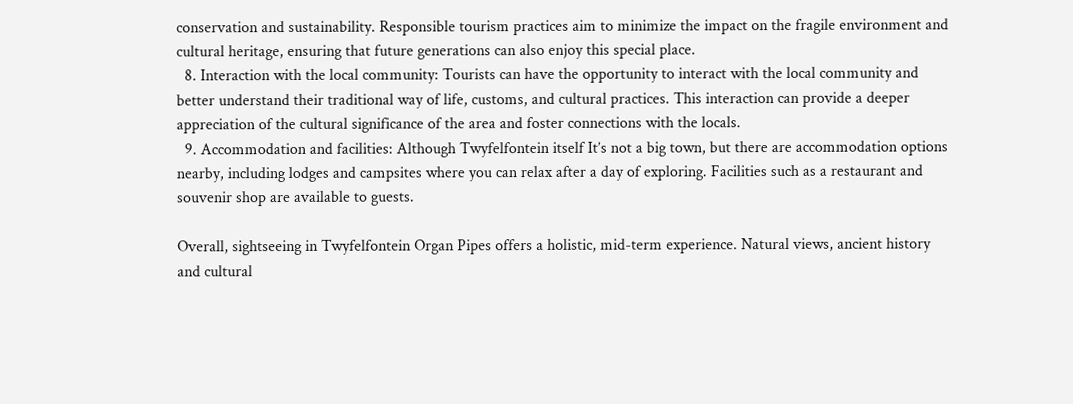conservation and sustainability. Responsible tourism practices aim to minimize the impact on the fragile environment and cultural heritage, ensuring that future generations can also enjoy this special place.
  8. Interaction with the local community: Tourists can have the opportunity to interact with the local community and better understand their traditional way of life, customs, and cultural practices. This interaction can provide a deeper appreciation of the cultural significance of the area and foster connections with the locals.
  9. Accommodation and facilities: Although Twyfelfontein itself It’s not a big town, but there are accommodation options nearby, including lodges and campsites where you can relax after a day of exploring. Facilities such as a restaurant and souvenir shop are available to guests.

Overall, sightseeing in Twyfelfontein Organ Pipes offers a holistic, mid-term experience. Natural views, ancient history and cultural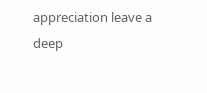appreciation leave a deep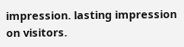impression. lasting impression on visitors.